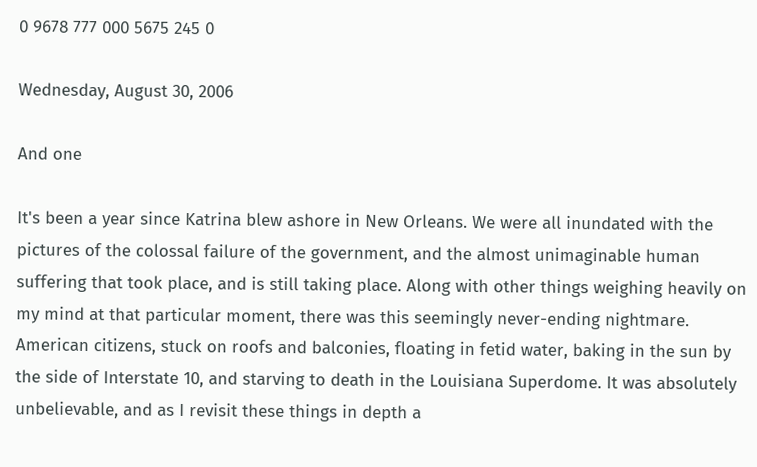0 9678 777 000 5675 245 0

Wednesday, August 30, 2006

And one

It's been a year since Katrina blew ashore in New Orleans. We were all inundated with the pictures of the colossal failure of the government, and the almost unimaginable human suffering that took place, and is still taking place. Along with other things weighing heavily on my mind at that particular moment, there was this seemingly never-ending nightmare. American citizens, stuck on roofs and balconies, floating in fetid water, baking in the sun by the side of Interstate 10, and starving to death in the Louisiana Superdome. It was absolutely unbelievable, and as I revisit these things in depth a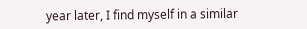year later, I find myself in a similar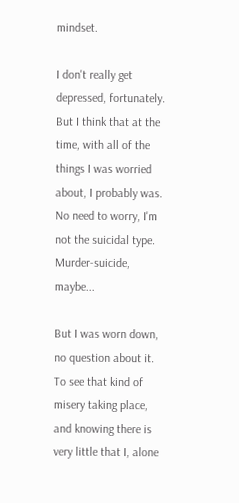mindset.

I don't really get depressed, fortunately. But I think that at the time, with all of the things I was worried about, I probably was. No need to worry, I'm not the suicidal type. Murder-suicide, maybe...

But I was worn down, no question about it. To see that kind of misery taking place, and knowing there is very little that I, alone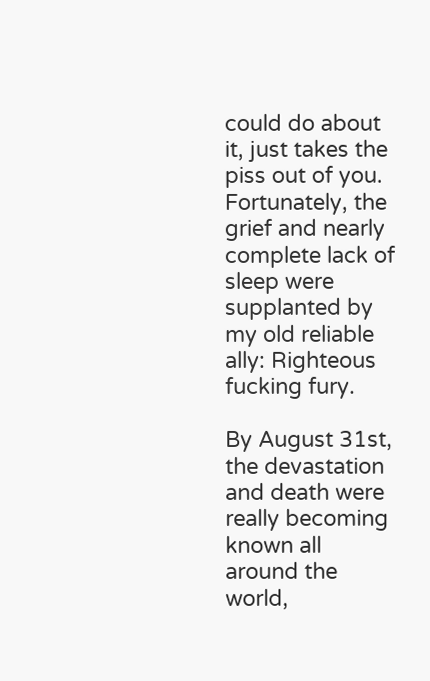could do about it, just takes the piss out of you. Fortunately, the grief and nearly complete lack of sleep were supplanted by my old reliable ally: Righteous fucking fury.

By August 31st, the devastation and death were really becoming known all around the world,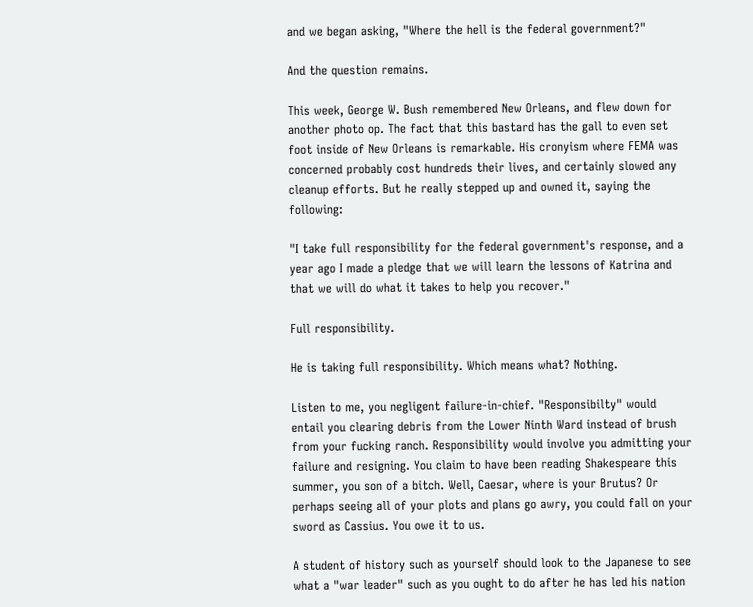and we began asking, "Where the hell is the federal government?"

And the question remains.

This week, George W. Bush remembered New Orleans, and flew down for another photo op. The fact that this bastard has the gall to even set foot inside of New Orleans is remarkable. His cronyism where FEMA was concerned probably cost hundreds their lives, and certainly slowed any cleanup efforts. But he really stepped up and owned it, saying the following:

"I take full responsibility for the federal government's response, and a year ago I made a pledge that we will learn the lessons of Katrina and that we will do what it takes to help you recover."

Full responsibility.

He is taking full responsibility. Which means what? Nothing.

Listen to me, you negligent failure-in-chief. "Responsibilty" would entail you clearing debris from the Lower Ninth Ward instead of brush from your fucking ranch. Responsibility would involve you admitting your failure and resigning. You claim to have been reading Shakespeare this summer, you son of a bitch. Well, Caesar, where is your Brutus? Or perhaps seeing all of your plots and plans go awry, you could fall on your sword as Cassius. You owe it to us.

A student of history such as yourself should look to the Japanese to see what a "war leader" such as you ought to do after he has led his nation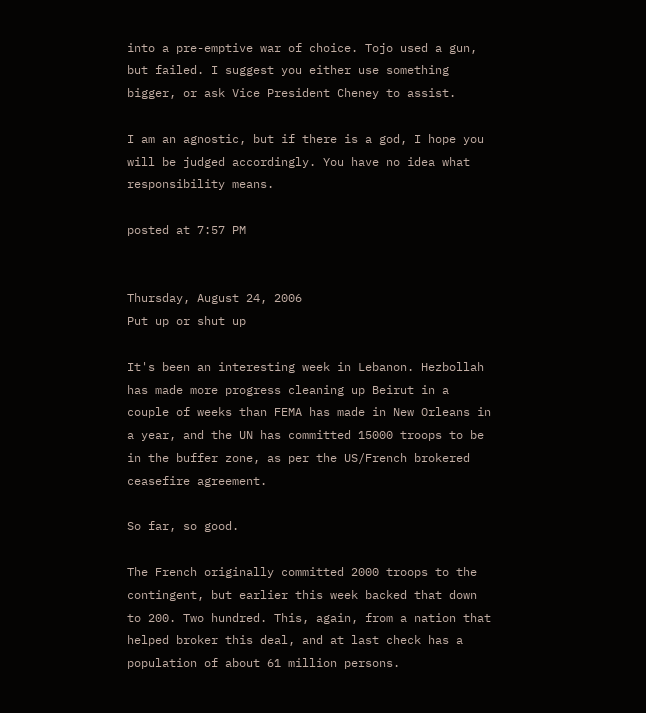into a pre-emptive war of choice. Tojo used a gun, but failed. I suggest you either use something bigger, or ask Vice President Cheney to assist.

I am an agnostic, but if there is a god, I hope you will be judged accordingly. You have no idea what responsibility means.

posted at 7:57 PM


Thursday, August 24, 2006
Put up or shut up

It's been an interesting week in Lebanon. Hezbollah has made more progress cleaning up Beirut in a couple of weeks than FEMA has made in New Orleans in a year, and the UN has committed 15000 troops to be in the buffer zone, as per the US/French brokered ceasefire agreement.

So far, so good.

The French originally committed 2000 troops to the contingent, but earlier this week backed that down to 200. Two hundred. This, again, from a nation that helped broker this deal, and at last check has a population of about 61 million persons.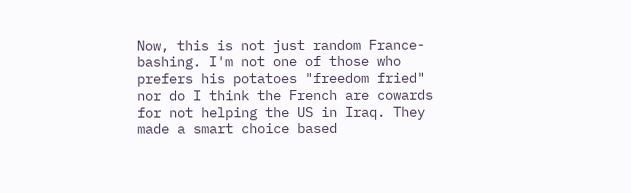Now, this is not just random France-bashing. I'm not one of those who prefers his potatoes "freedom fried" nor do I think the French are cowards for not helping the US in Iraq. They made a smart choice based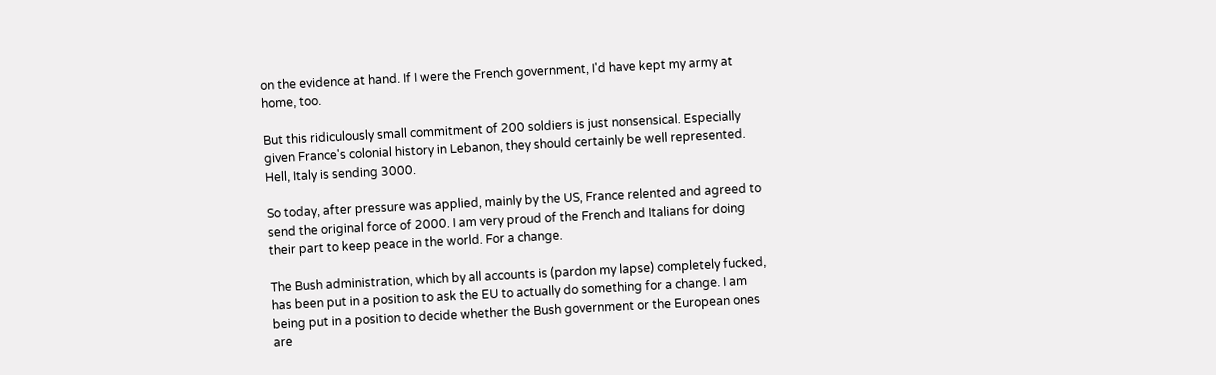on the evidence at hand. If I were the French government, I'd have kept my army at home, too.

But this ridiculously small commitment of 200 soldiers is just nonsensical. Especially given France's colonial history in Lebanon, they should certainly be well represented. Hell, Italy is sending 3000.

So today, after pressure was applied, mainly by the US, France relented and agreed to send the original force of 2000. I am very proud of the French and Italians for doing their part to keep peace in the world. For a change.

The Bush administration, which by all accounts is (pardon my lapse) completely fucked, has been put in a position to ask the EU to actually do something for a change. I am being put in a position to decide whether the Bush government or the European ones are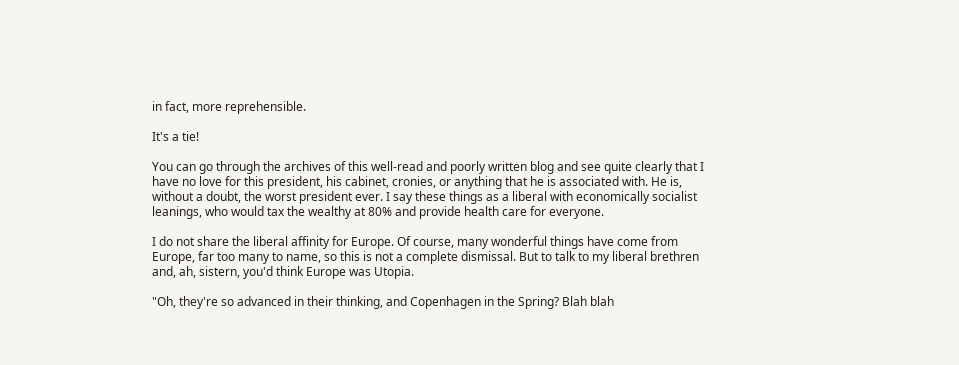in fact, more reprehensible.

It's a tie!

You can go through the archives of this well-read and poorly written blog and see quite clearly that I have no love for this president, his cabinet, cronies, or anything that he is associated with. He is, without a doubt, the worst president ever. I say these things as a liberal with economically socialist leanings, who would tax the wealthy at 80% and provide health care for everyone.

I do not share the liberal affinity for Europe. Of course, many wonderful things have come from Europe, far too many to name, so this is not a complete dismissal. But to talk to my liberal brethren and, ah, sistern, you'd think Europe was Utopia.

"Oh, they're so advanced in their thinking, and Copenhagen in the Spring? Blah blah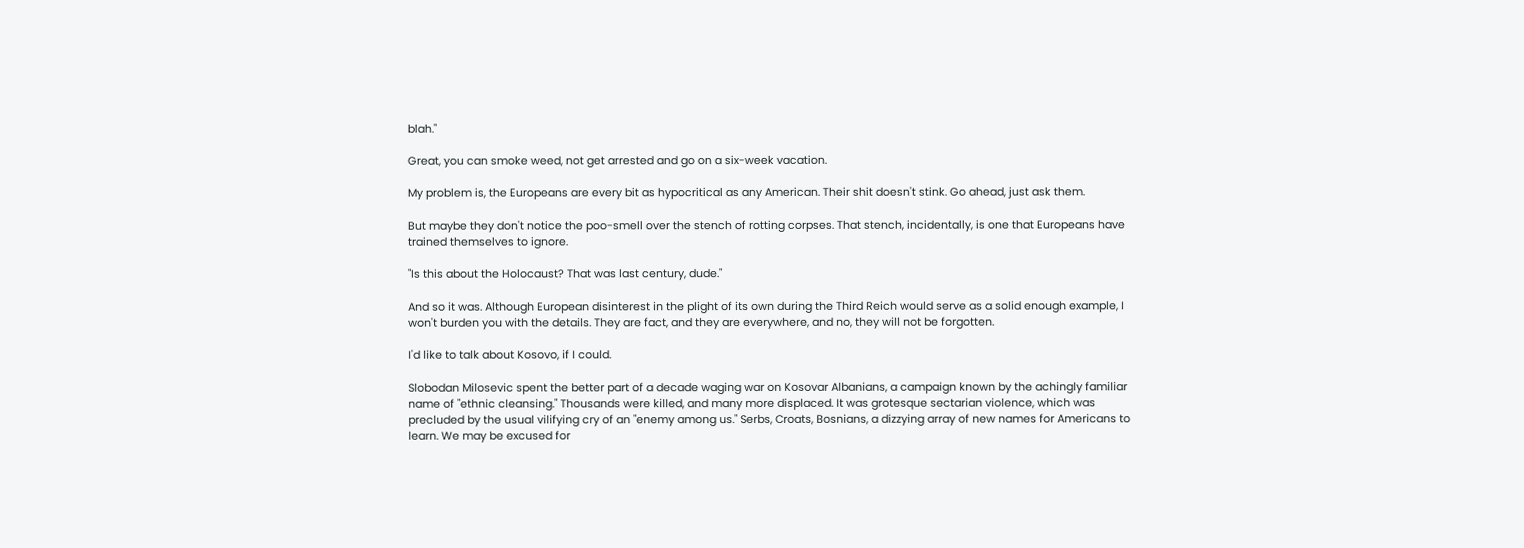blah."

Great, you can smoke weed, not get arrested and go on a six-week vacation.

My problem is, the Europeans are every bit as hypocritical as any American. Their shit doesn't stink. Go ahead, just ask them.

But maybe they don't notice the poo-smell over the stench of rotting corpses. That stench, incidentally, is one that Europeans have trained themselves to ignore.

"Is this about the Holocaust? That was last century, dude."

And so it was. Although European disinterest in the plight of its own during the Third Reich would serve as a solid enough example, I won't burden you with the details. They are fact, and they are everywhere, and no, they will not be forgotten.

I'd like to talk about Kosovo, if I could.

Slobodan Milosevic spent the better part of a decade waging war on Kosovar Albanians, a campaign known by the achingly familiar name of "ethnic cleansing." Thousands were killed, and many more displaced. It was grotesque sectarian violence, which was precluded by the usual vilifying cry of an "enemy among us." Serbs, Croats, Bosnians, a dizzying array of new names for Americans to learn. We may be excused for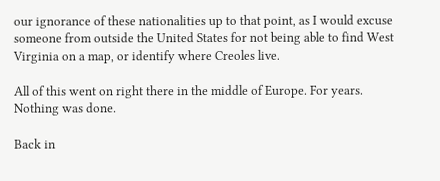our ignorance of these nationalities up to that point, as I would excuse someone from outside the United States for not being able to find West Virginia on a map, or identify where Creoles live.

All of this went on right there in the middle of Europe. For years. Nothing was done.

Back in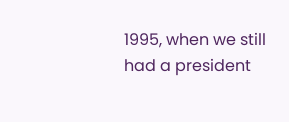1995, when we still had a president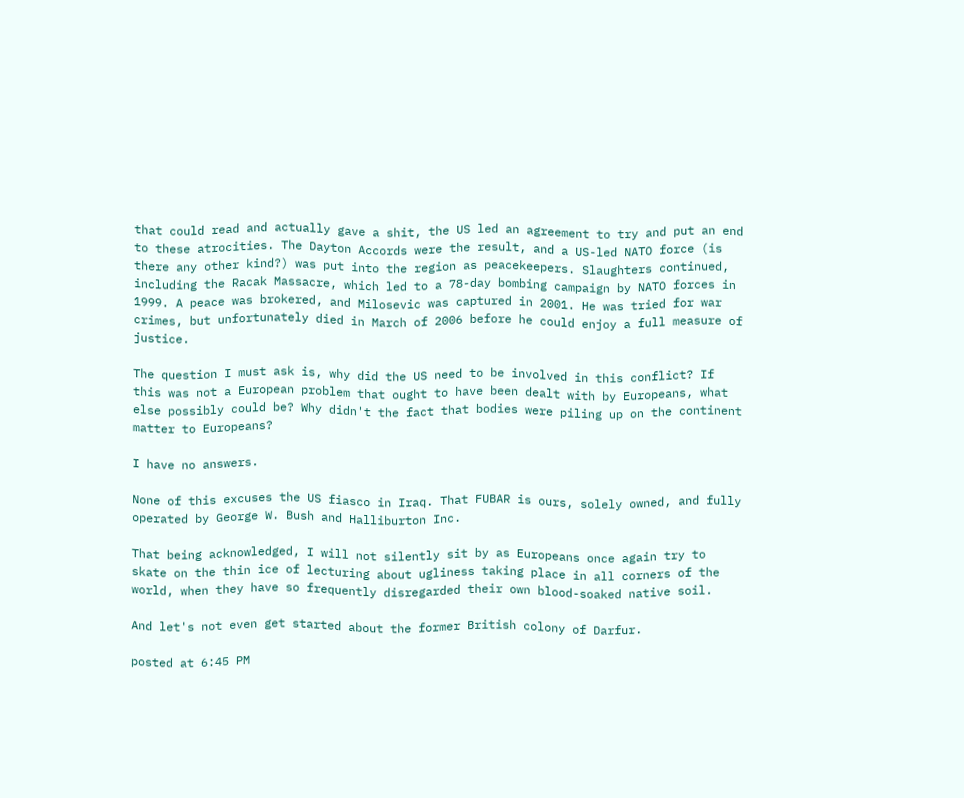that could read and actually gave a shit, the US led an agreement to try and put an end to these atrocities. The Dayton Accords were the result, and a US-led NATO force (is there any other kind?) was put into the region as peacekeepers. Slaughters continued, including the Racak Massacre, which led to a 78-day bombing campaign by NATO forces in 1999. A peace was brokered, and Milosevic was captured in 2001. He was tried for war crimes, but unfortunately died in March of 2006 before he could enjoy a full measure of justice.

The question I must ask is, why did the US need to be involved in this conflict? If this was not a European problem that ought to have been dealt with by Europeans, what else possibly could be? Why didn't the fact that bodies were piling up on the continent matter to Europeans?

I have no answers.

None of this excuses the US fiasco in Iraq. That FUBAR is ours, solely owned, and fully operated by George W. Bush and Halliburton Inc.

That being acknowledged, I will not silently sit by as Europeans once again try to skate on the thin ice of lecturing about ugliness taking place in all corners of the world, when they have so frequently disregarded their own blood-soaked native soil.

And let's not even get started about the former British colony of Darfur.

posted at 6:45 PM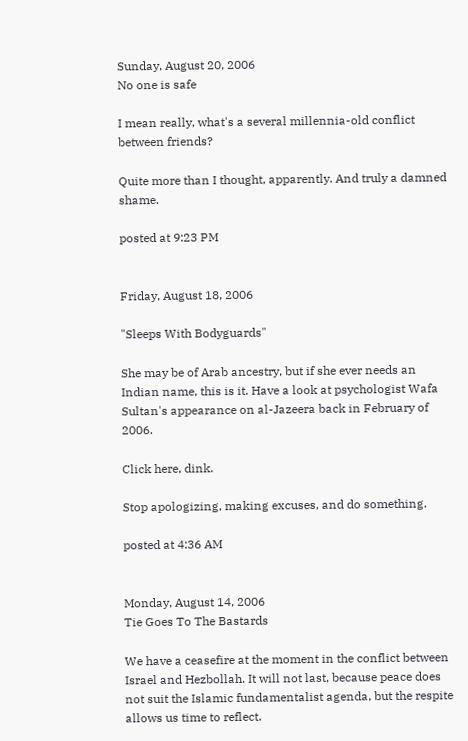Sunday, August 20, 2006
No one is safe

I mean really, what's a several millennia-old conflict between friends?

Quite more than I thought, apparently. And truly a damned shame.

posted at 9:23 PM


Friday, August 18, 2006

"Sleeps With Bodyguards"

She may be of Arab ancestry, but if she ever needs an Indian name, this is it. Have a look at psychologist Wafa Sultan's appearance on al-Jazeera back in February of 2006.

Click here, dink.

Stop apologizing, making excuses, and do something.

posted at 4:36 AM


Monday, August 14, 2006
Tie Goes To The Bastards

We have a ceasefire at the moment in the conflict between Israel and Hezbollah. It will not last, because peace does not suit the Islamic fundamentalist agenda, but the respite allows us time to reflect.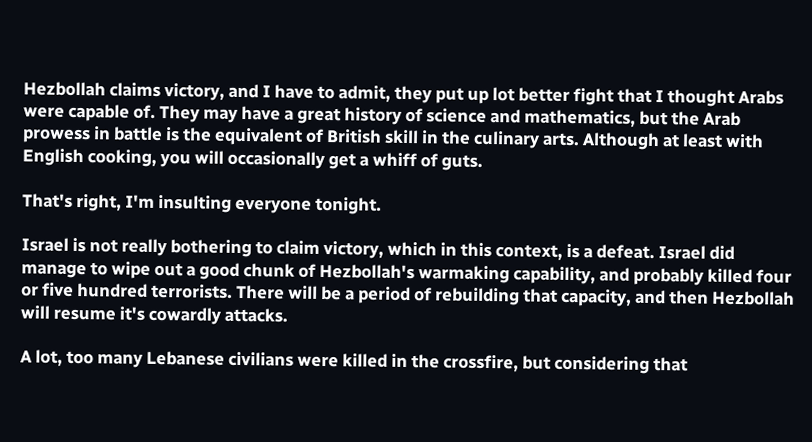Hezbollah claims victory, and I have to admit, they put up lot better fight that I thought Arabs were capable of. They may have a great history of science and mathematics, but the Arab prowess in battle is the equivalent of British skill in the culinary arts. Although at least with English cooking, you will occasionally get a whiff of guts.

That's right, I'm insulting everyone tonight.

Israel is not really bothering to claim victory, which in this context, is a defeat. Israel did manage to wipe out a good chunk of Hezbollah's warmaking capability, and probably killed four or five hundred terrorists. There will be a period of rebuilding that capacity, and then Hezbollah will resume it's cowardly attacks.

A lot, too many Lebanese civilians were killed in the crossfire, but considering that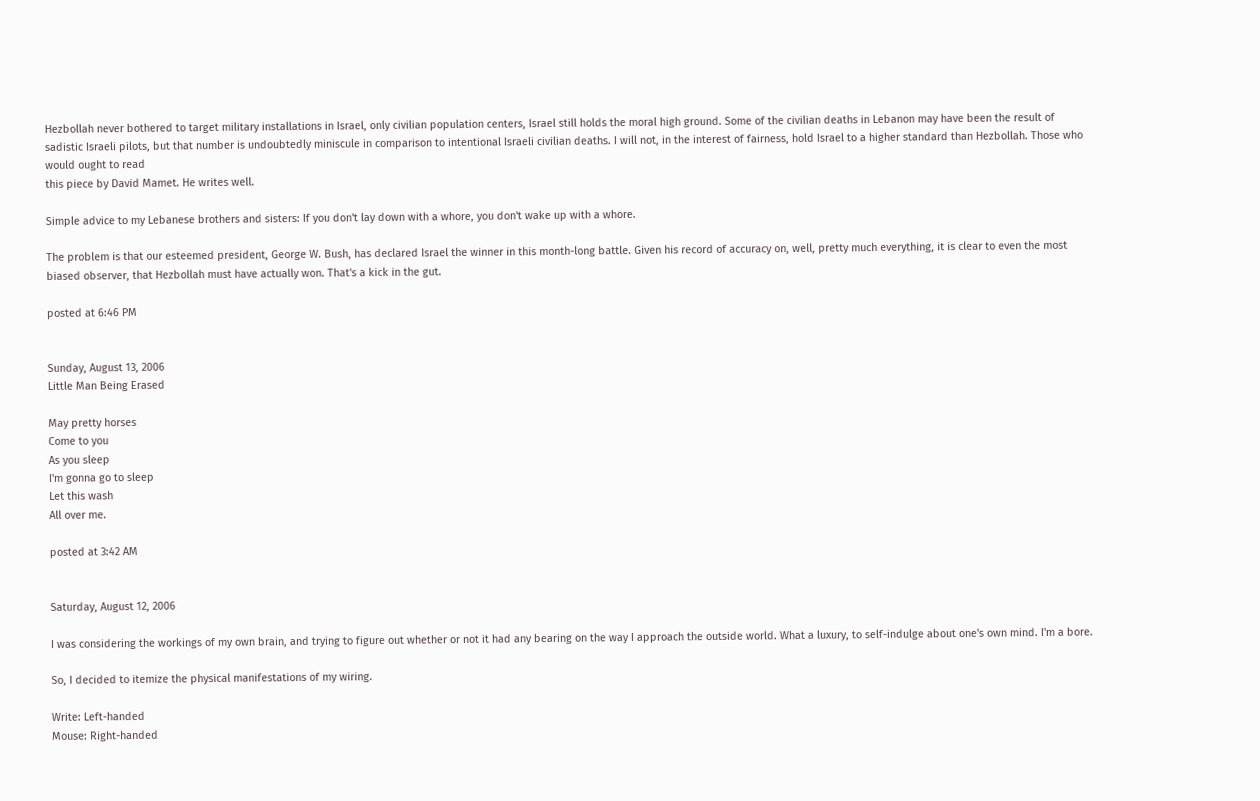Hezbollah never bothered to target military installations in Israel, only civilian population centers, Israel still holds the moral high ground. Some of the civilian deaths in Lebanon may have been the result of sadistic Israeli pilots, but that number is undoubtedly miniscule in comparison to intentional Israeli civilian deaths. I will not, in the interest of fairness, hold Israel to a higher standard than Hezbollah. Those who would ought to read
this piece by David Mamet. He writes well.

Simple advice to my Lebanese brothers and sisters: If you don't lay down with a whore, you don't wake up with a whore.

The problem is that our esteemed president, George W. Bush, has declared Israel the winner in this month-long battle. Given his record of accuracy on, well, pretty much everything, it is clear to even the most biased observer, that Hezbollah must have actually won. That's a kick in the gut.

posted at 6:46 PM


Sunday, August 13, 2006
Little Man Being Erased

May pretty horses
Come to you
As you sleep
I'm gonna go to sleep
Let this wash
All over me.

posted at 3:42 AM


Saturday, August 12, 2006

I was considering the workings of my own brain, and trying to figure out whether or not it had any bearing on the way I approach the outside world. What a luxury, to self-indulge about one's own mind. I'm a bore.

So, I decided to itemize the physical manifestations of my wiring.

Write: Left-handed
Mouse: Right-handed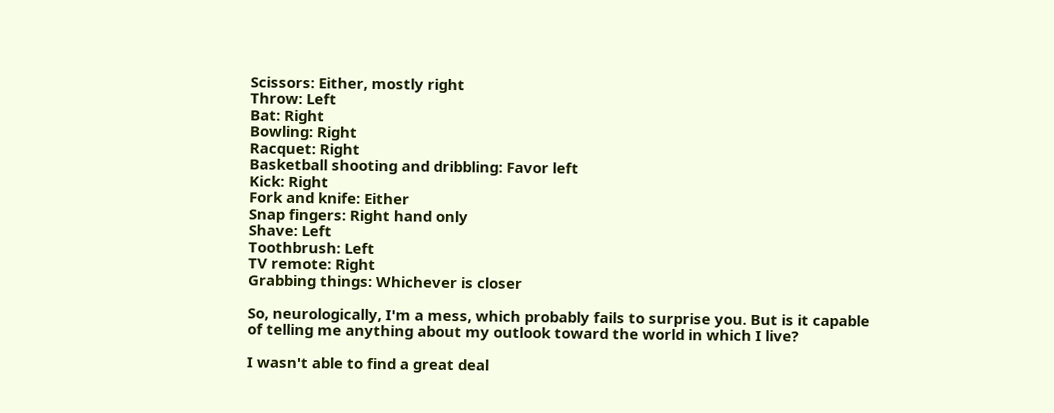Scissors: Either, mostly right
Throw: Left
Bat: Right
Bowling: Right
Racquet: Right
Basketball shooting and dribbling: Favor left
Kick: Right
Fork and knife: Either
Snap fingers: Right hand only
Shave: Left
Toothbrush: Left
TV remote: Right
Grabbing things: Whichever is closer

So, neurologically, I'm a mess, which probably fails to surprise you. But is it capable of telling me anything about my outlook toward the world in which I live?

I wasn't able to find a great deal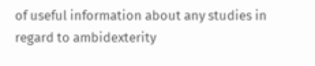of useful information about any studies in regard to ambidexterity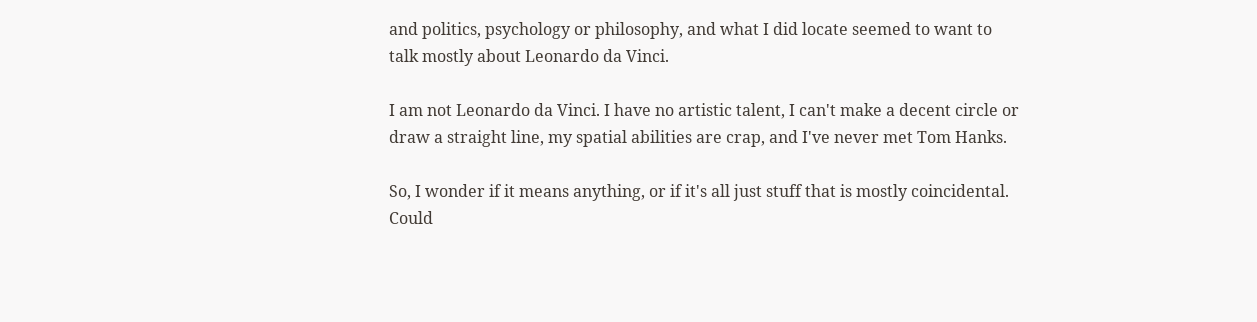and politics, psychology or philosophy, and what I did locate seemed to want to talk mostly about Leonardo da Vinci.

I am not Leonardo da Vinci. I have no artistic talent, I can't make a decent circle or draw a straight line, my spatial abilities are crap, and I've never met Tom Hanks.

So, I wonder if it means anything, or if it's all just stuff that is mostly coincidental. Could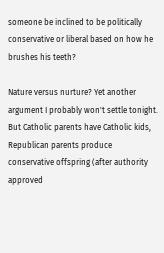someone be inclined to be politically conservative or liberal based on how he brushes his teeth?

Nature versus nurture? Yet another argument I probably won't settle tonight. But Catholic parents have Catholic kids, Republican parents produce conservative offspring (after authority approved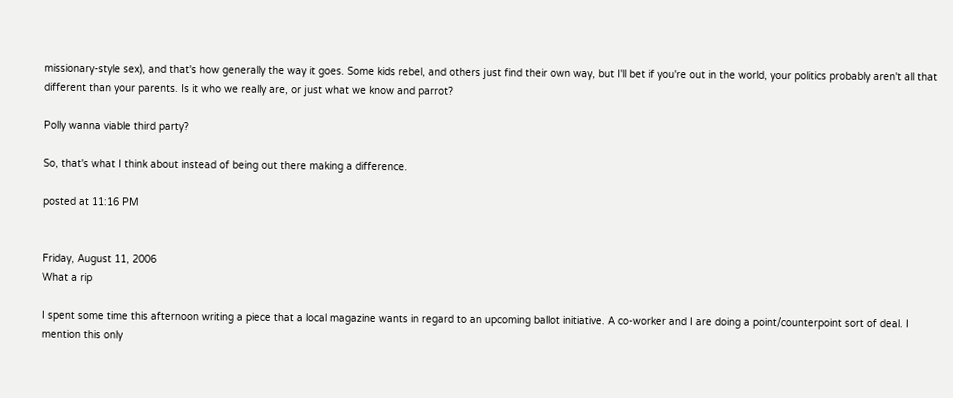missionary-style sex), and that's how generally the way it goes. Some kids rebel, and others just find their own way, but I'll bet if you're out in the world, your politics probably aren't all that different than your parents. Is it who we really are, or just what we know and parrot?

Polly wanna viable third party?

So, that's what I think about instead of being out there making a difference.

posted at 11:16 PM


Friday, August 11, 2006
What a rip

I spent some time this afternoon writing a piece that a local magazine wants in regard to an upcoming ballot initiative. A co-worker and I are doing a point/counterpoint sort of deal. I mention this only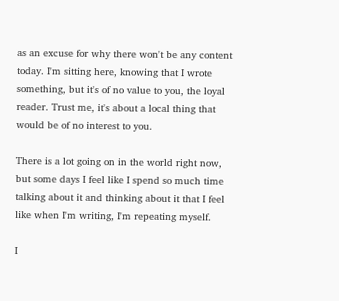as an excuse for why there won't be any content today. I'm sitting here, knowing that I wrote something, but it's of no value to you, the loyal reader. Trust me, it's about a local thing that would be of no interest to you.

There is a lot going on in the world right now, but some days I feel like I spend so much time talking about it and thinking about it that I feel like when I'm writing, I'm repeating myself.

I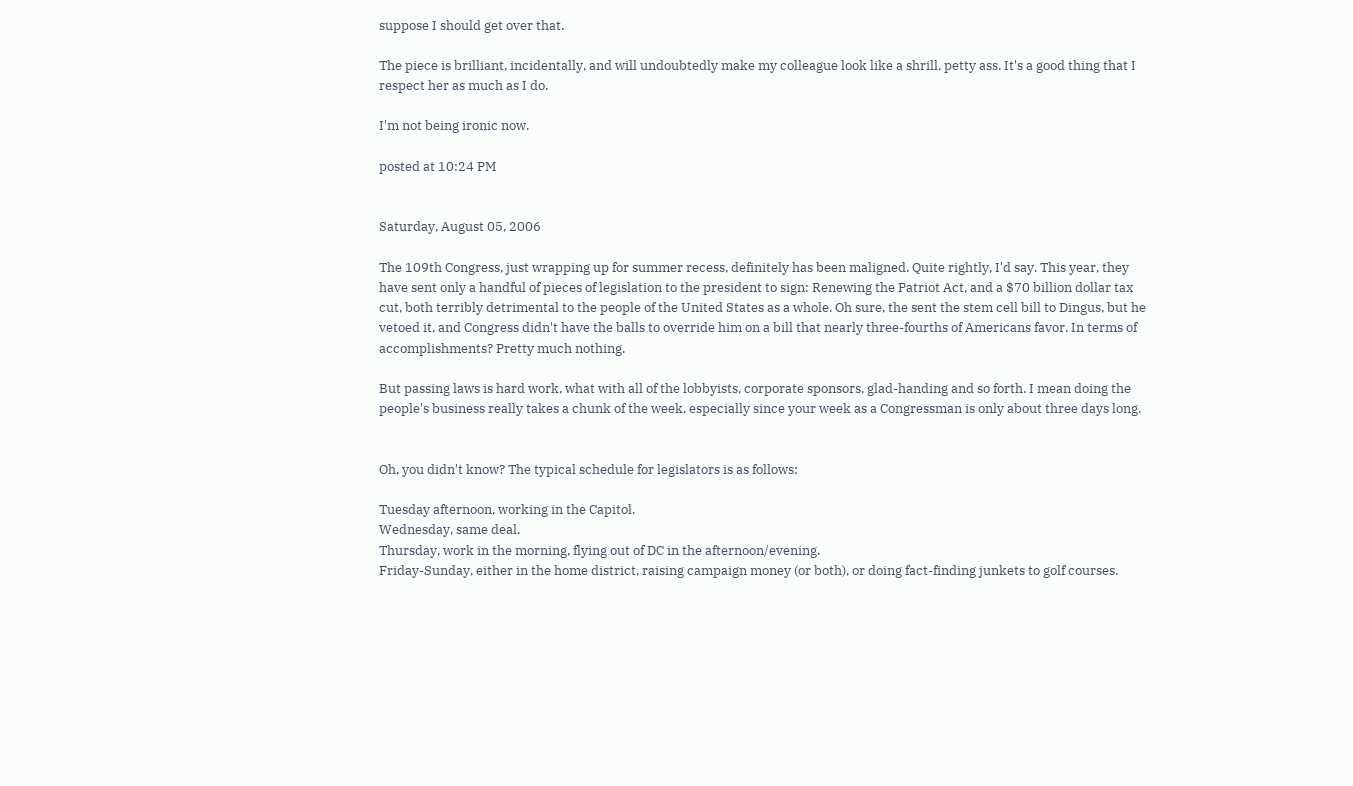suppose I should get over that.

The piece is brilliant, incidentally, and will undoubtedly make my colleague look like a shrill, petty ass. It's a good thing that I respect her as much as I do.

I'm not being ironic now.

posted at 10:24 PM


Saturday, August 05, 2006

The 109th Congress, just wrapping up for summer recess, definitely has been maligned. Quite rightly, I'd say. This year, they have sent only a handful of pieces of legislation to the president to sign: Renewing the Patriot Act, and a $70 billion dollar tax cut, both terribly detrimental to the people of the United States as a whole. Oh sure, the sent the stem cell bill to Dingus, but he vetoed it, and Congress didn't have the balls to override him on a bill that nearly three-fourths of Americans favor. In terms of accomplishments? Pretty much nothing.

But passing laws is hard work, what with all of the lobbyists, corporate sponsors, glad-handing and so forth. I mean doing the people's business really takes a chunk of the week, especially since your week as a Congressman is only about three days long.


Oh, you didn't know? The typical schedule for legislators is as follows:

Tuesday afternoon, working in the Capitol.
Wednesday, same deal.
Thursday, work in the morning, flying out of DC in the afternoon/evening.
Friday-Sunday, either in the home district, raising campaign money (or both), or doing fact-finding junkets to golf courses.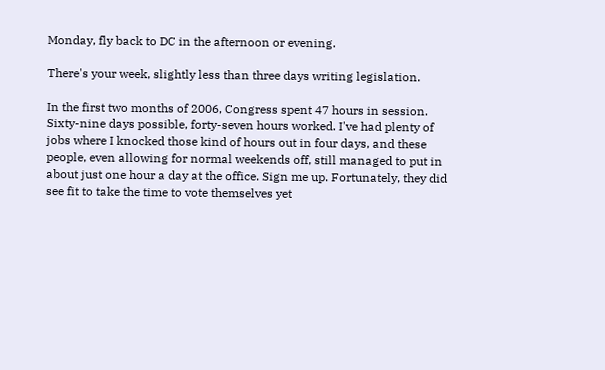Monday, fly back to DC in the afternoon or evening.

There's your week, slightly less than three days writing legislation.

In the first two months of 2006, Congress spent 47 hours in session. Sixty-nine days possible, forty-seven hours worked. I've had plenty of jobs where I knocked those kind of hours out in four days, and these people, even allowing for normal weekends off, still managed to put in about just one hour a day at the office. Sign me up. Fortunately, they did see fit to take the time to vote themselves yet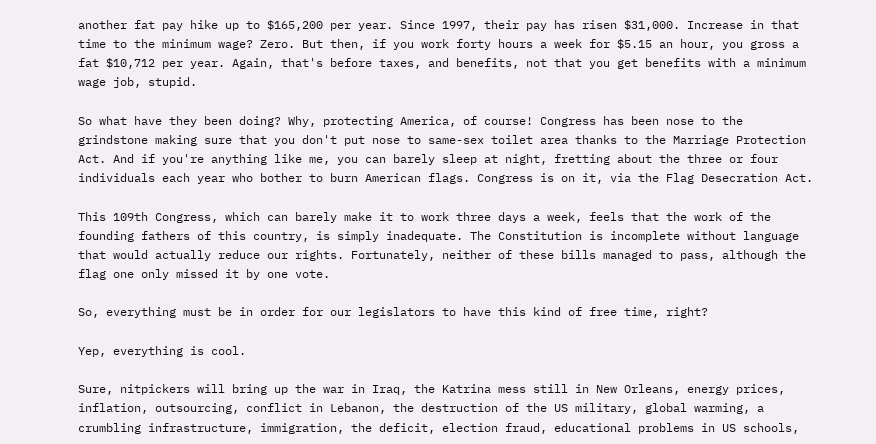another fat pay hike up to $165,200 per year. Since 1997, their pay has risen $31,000. Increase in that time to the minimum wage? Zero. But then, if you work forty hours a week for $5.15 an hour, you gross a fat $10,712 per year. Again, that's before taxes, and benefits, not that you get benefits with a minimum wage job, stupid.

So what have they been doing? Why, protecting America, of course! Congress has been nose to the grindstone making sure that you don't put nose to same-sex toilet area thanks to the Marriage Protection Act. And if you're anything like me, you can barely sleep at night, fretting about the three or four individuals each year who bother to burn American flags. Congress is on it, via the Flag Desecration Act.

This 109th Congress, which can barely make it to work three days a week, feels that the work of the founding fathers of this country, is simply inadequate. The Constitution is incomplete without language that would actually reduce our rights. Fortunately, neither of these bills managed to pass, although the flag one only missed it by one vote.

So, everything must be in order for our legislators to have this kind of free time, right?

Yep, everything is cool.

Sure, nitpickers will bring up the war in Iraq, the Katrina mess still in New Orleans, energy prices, inflation, outsourcing, conflict in Lebanon, the destruction of the US military, global warming, a crumbling infrastructure, immigration, the deficit, election fraud, educational problems in US schools,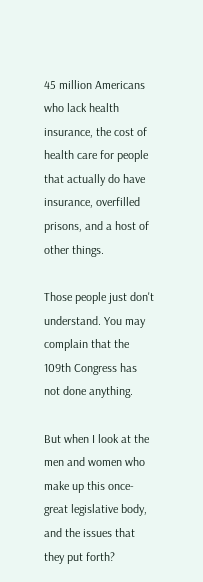45 million Americans who lack health insurance, the cost of health care for people that actually do have insurance, overfilled prisons, and a host of other things.

Those people just don't understand. You may complain that the 109th Congress has not done anything.

But when I look at the men and women who make up this once-great legislative body, and the issues that they put forth?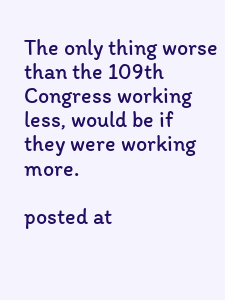The only thing worse than the 109th Congress working less, would be if they were working more.

posted at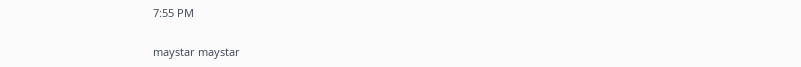7:55 PM

maystar maystar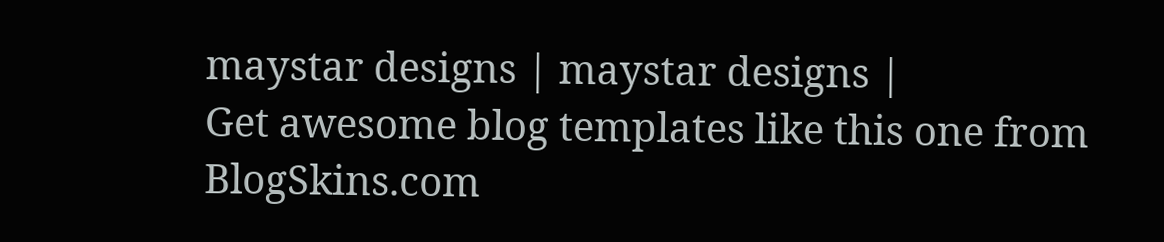maystar designs | maystar designs |
Get awesome blog templates like this one from BlogSkins.com